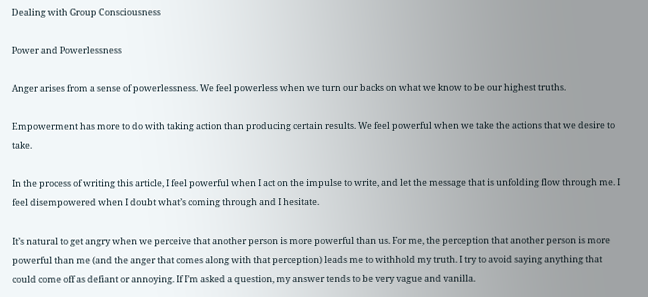Dealing with Group Consciousness

Power and Powerlessness

Anger arises from a sense of powerlessness. We feel powerless when we turn our backs on what we know to be our highest truths.

Empowerment has more to do with taking action than producing certain results. We feel powerful when we take the actions that we desire to take.

In the process of writing this article, I feel powerful when I act on the impulse to write, and let the message that is unfolding flow through me. I feel disempowered when I doubt what’s coming through and I hesitate.

It’s natural to get angry when we perceive that another person is more powerful than us. For me, the perception that another person is more powerful than me (and the anger that comes along with that perception) leads me to withhold my truth. I try to avoid saying anything that could come off as defiant or annoying. If I’m asked a question, my answer tends to be very vague and vanilla.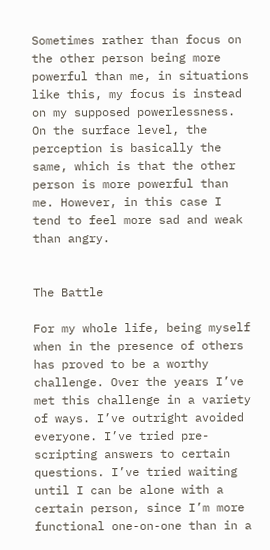Sometimes rather than focus on the other person being more powerful than me, in situations like this, my focus is instead on my supposed powerlessness. On the surface level, the perception is basically the same, which is that the other person is more powerful than me. However, in this case I tend to feel more sad and weak than angry.


The Battle

For my whole life, being myself when in the presence of others has proved to be a worthy challenge. Over the years I’ve met this challenge in a variety of ways. I’ve outright avoided everyone. I’ve tried pre-scripting answers to certain questions. I’ve tried waiting until I can be alone with a certain person, since I’m more functional one-on-one than in a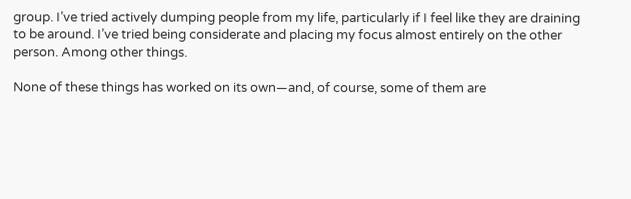group. I’ve tried actively dumping people from my life, particularly if I feel like they are draining to be around. I’ve tried being considerate and placing my focus almost entirely on the other person. Among other things.

None of these things has worked on its own—and, of course, some of them are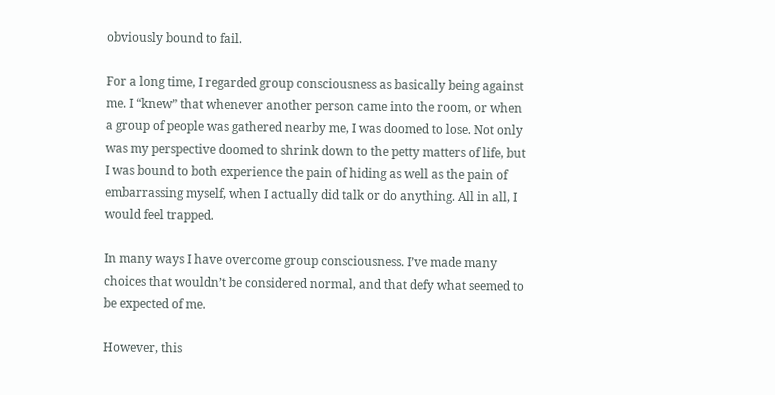obviously bound to fail.

For a long time, I regarded group consciousness as basically being against me. I “knew” that whenever another person came into the room, or when a group of people was gathered nearby me, I was doomed to lose. Not only was my perspective doomed to shrink down to the petty matters of life, but I was bound to both experience the pain of hiding as well as the pain of embarrassing myself, when I actually did talk or do anything. All in all, I would feel trapped.

In many ways I have overcome group consciousness. I’ve made many choices that wouldn’t be considered normal, and that defy what seemed to be expected of me.

However, this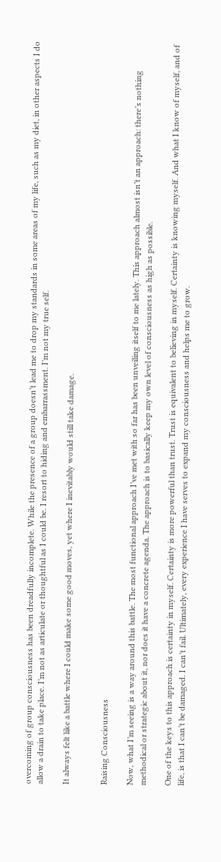overcoming of group consciousness has been dreadfully incomplete. While the presence of a group doesn’t lead me to drop my standards in some areas of my life, such as my diet, in other aspects I do allow a drain to take place. I’m not as articulate or thoughtful as I could be. I resort to hiding and embarrassment. I’m not my true self.

It always felt like a battle where I could make some good moves, yet where I inevitably would still take damage.


Raising Consciousness

Now, what I’m seeing is a way around this battle. The most functional approach I’ve met with so far has been unveiling itself to me lately. This approach almost isn’t an approach: there’s nothing methodical or strategic about it, nor does it have a concrete agenda. The approach is to basically keep my own level of consciousness as high as possible.

One of the keys to this approach is certainty in myself. Certainty is more powerful than trust. Trust is equivalent to believing in myself. Certainty is knowing myself. And what I know of myself, and of life, is that I can’t be damaged. I can’t fail. Ultimately, every experience I have serves to expand my consciousness and helps me to grow.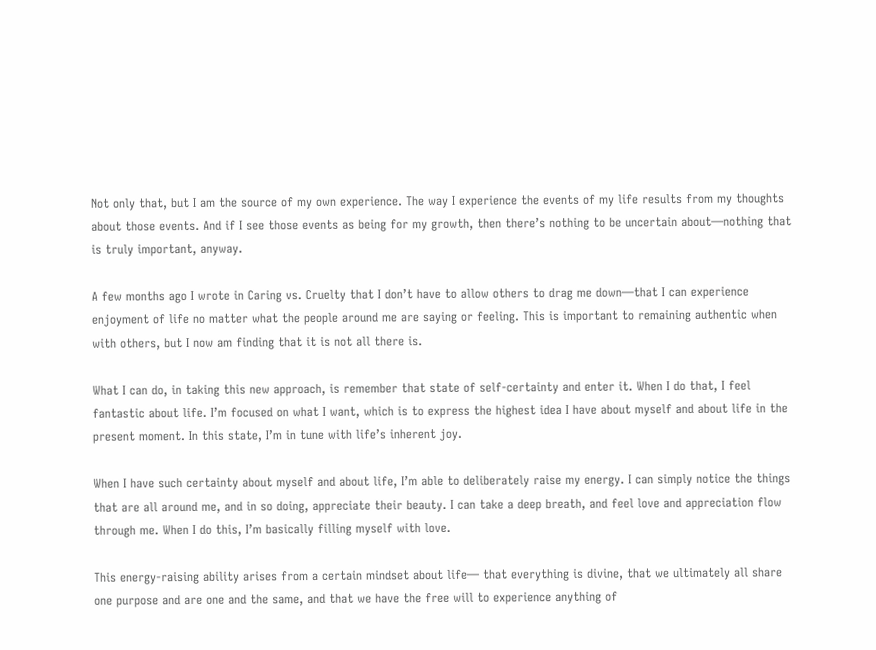Not only that, but I am the source of my own experience. The way I experience the events of my life results from my thoughts about those events. And if I see those events as being for my growth, then there’s nothing to be uncertain about—nothing that is truly important, anyway.

A few months ago I wrote in Caring vs. Cruelty that I don’t have to allow others to drag me down—that I can experience enjoyment of life no matter what the people around me are saying or feeling. This is important to remaining authentic when with others, but I now am finding that it is not all there is.

What I can do, in taking this new approach, is remember that state of self-certainty and enter it. When I do that, I feel fantastic about life. I’m focused on what I want, which is to express the highest idea I have about myself and about life in the present moment. In this state, I’m in tune with life’s inherent joy.

When I have such certainty about myself and about life, I’m able to deliberately raise my energy. I can simply notice the things that are all around me, and in so doing, appreciate their beauty. I can take a deep breath, and feel love and appreciation flow through me. When I do this, I’m basically filling myself with love.

This energy-raising ability arises from a certain mindset about life— that everything is divine, that we ultimately all share one purpose and are one and the same, and that we have the free will to experience anything of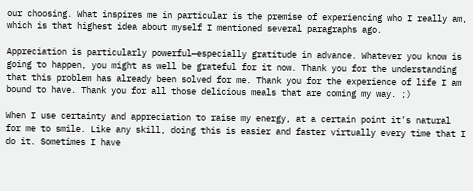our choosing. What inspires me in particular is the premise of experiencing who I really am, which is that highest idea about myself I mentioned several paragraphs ago.

Appreciation is particularly powerful—especially gratitude in advance. Whatever you know is going to happen, you might as well be grateful for it now. Thank you for the understanding that this problem has already been solved for me. Thank you for the experience of life I am bound to have. Thank you for all those delicious meals that are coming my way. ;)

When I use certainty and appreciation to raise my energy, at a certain point it’s natural for me to smile. Like any skill, doing this is easier and faster virtually every time that I do it. Sometimes I have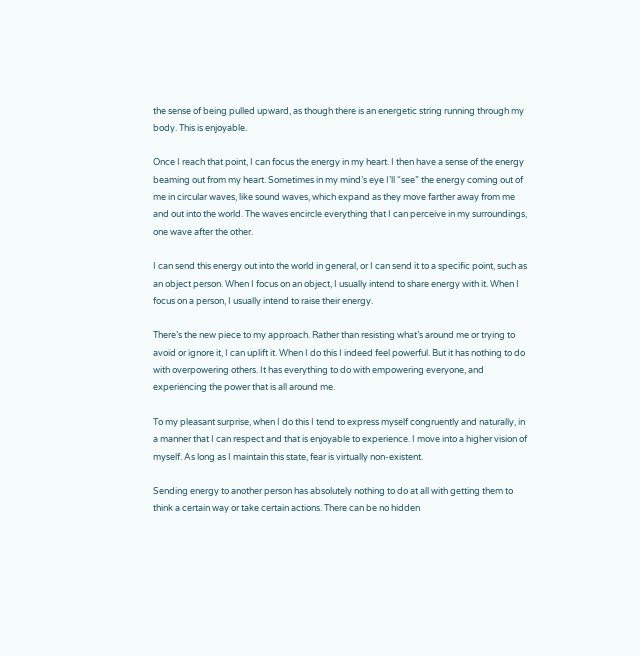the sense of being pulled upward, as though there is an energetic string running through my body. This is enjoyable.

Once I reach that point, I can focus the energy in my heart. I then have a sense of the energy beaming out from my heart. Sometimes in my mind’s eye I’ll “see” the energy coming out of me in circular waves, like sound waves, which expand as they move farther away from me and out into the world. The waves encircle everything that I can perceive in my surroundings, one wave after the other.

I can send this energy out into the world in general, or I can send it to a specific point, such as an object person. When I focus on an object, I usually intend to share energy with it. When I focus on a person, I usually intend to raise their energy.

There’s the new piece to my approach. Rather than resisting what’s around me or trying to avoid or ignore it, I can uplift it. When I do this I indeed feel powerful. But it has nothing to do with overpowering others. It has everything to do with empowering everyone, and experiencing the power that is all around me.

To my pleasant surprise, when I do this I tend to express myself congruently and naturally, in a manner that I can respect and that is enjoyable to experience. I move into a higher vision of myself. As long as I maintain this state, fear is virtually non-existent.

Sending energy to another person has absolutely nothing to do at all with getting them to think a certain way or take certain actions. There can be no hidden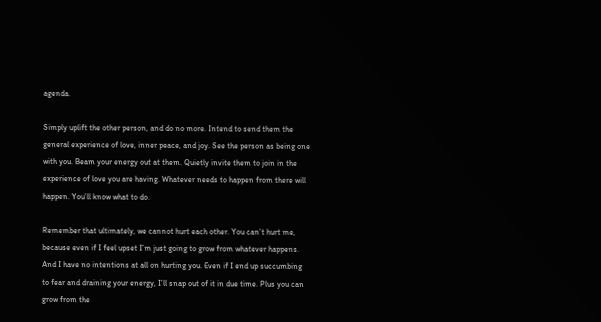agenda.

Simply uplift the other person, and do no more. Intend to send them the general experience of love, inner peace, and joy. See the person as being one with you. Beam your energy out at them. Quietly invite them to join in the experience of love you are having. Whatever needs to happen from there will happen. You’ll know what to do.

Remember that ultimately, we cannot hurt each other. You can’t hurt me, because even if I feel upset I’m just going to grow from whatever happens. And I have no intentions at all on hurting you. Even if I end up succumbing to fear and draining your energy, I’ll snap out of it in due time. Plus you can grow from the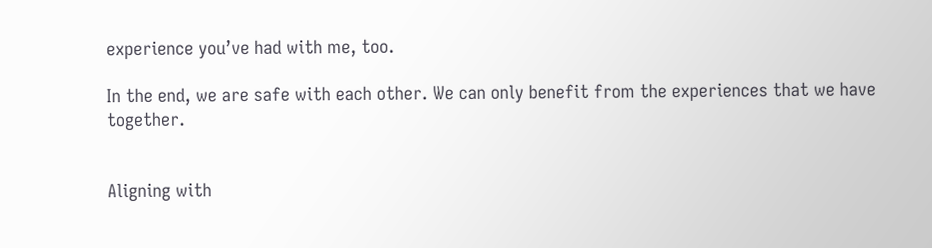experience you’ve had with me, too.

In the end, we are safe with each other. We can only benefit from the experiences that we have together.


Aligning with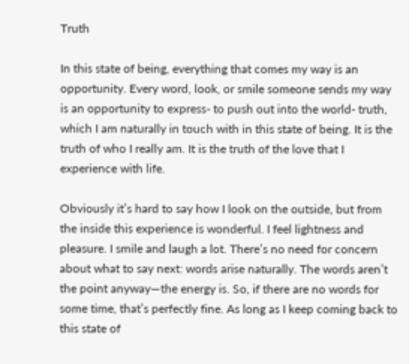Truth

In this state of being, everything that comes my way is an opportunity. Every word, look, or smile someone sends my way is an opportunity to express- to push out into the world- truth, which I am naturally in touch with in this state of being. It is the truth of who I really am. It is the truth of the love that I experience with life.

Obviously it’s hard to say how I look on the outside, but from the inside this experience is wonderful. I feel lightness and pleasure. I smile and laugh a lot. There’s no need for concern about what to say next: words arise naturally. The words aren’t the point anyway—the energy is. So, if there are no words for some time, that’s perfectly fine. As long as I keep coming back to this state of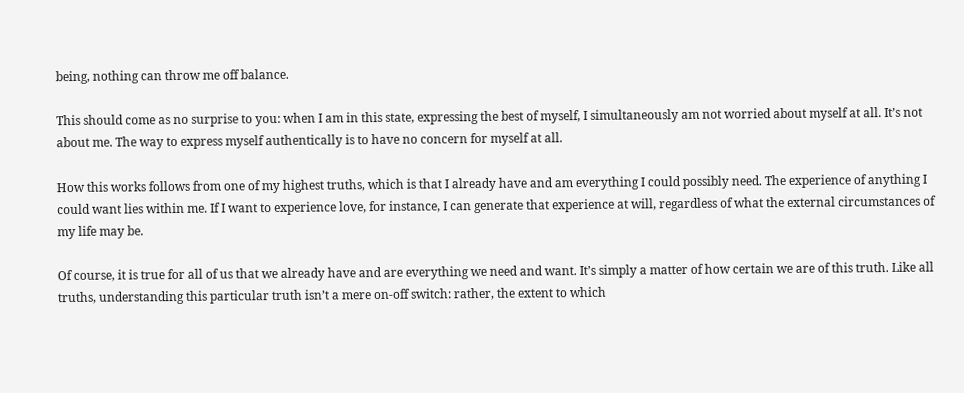being, nothing can throw me off balance.

This should come as no surprise to you: when I am in this state, expressing the best of myself, I simultaneously am not worried about myself at all. It’s not about me. The way to express myself authentically is to have no concern for myself at all.

How this works follows from one of my highest truths, which is that I already have and am everything I could possibly need. The experience of anything I could want lies within me. If I want to experience love, for instance, I can generate that experience at will, regardless of what the external circumstances of my life may be.

Of course, it is true for all of us that we already have and are everything we need and want. It’s simply a matter of how certain we are of this truth. Like all truths, understanding this particular truth isn’t a mere on-off switch: rather, the extent to which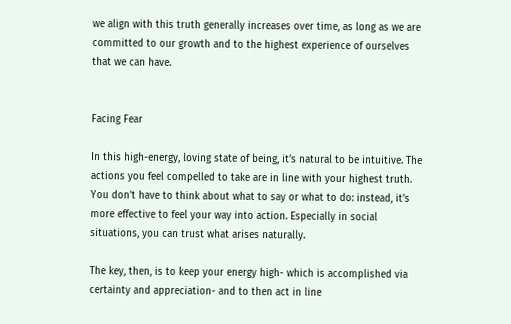we align with this truth generally increases over time, as long as we are committed to our growth and to the highest experience of ourselves that we can have.


Facing Fear

In this high-energy, loving state of being, it’s natural to be intuitive. The actions you feel compelled to take are in line with your highest truth. You don’t have to think about what to say or what to do: instead, it’s more effective to feel your way into action. Especially in social situations, you can trust what arises naturally.

The key, then, is to keep your energy high- which is accomplished via certainty and appreciation- and to then act in line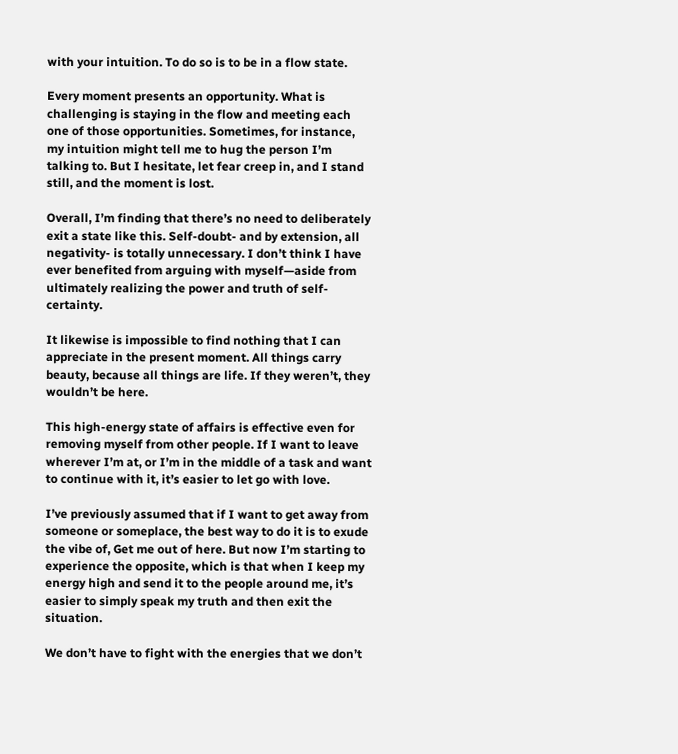with your intuition. To do so is to be in a flow state.

Every moment presents an opportunity. What is challenging is staying in the flow and meeting each one of those opportunities. Sometimes, for instance, my intuition might tell me to hug the person I’m talking to. But I hesitate, let fear creep in, and I stand still, and the moment is lost.

Overall, I’m finding that there’s no need to deliberately exit a state like this. Self-doubt- and by extension, all negativity- is totally unnecessary. I don’t think I have ever benefited from arguing with myself—aside from ultimately realizing the power and truth of self-certainty.

It likewise is impossible to find nothing that I can appreciate in the present moment. All things carry beauty, because all things are life. If they weren’t, they wouldn’t be here.

This high-energy state of affairs is effective even for removing myself from other people. If I want to leave wherever I’m at, or I’m in the middle of a task and want to continue with it, it’s easier to let go with love.

I’ve previously assumed that if I want to get away from someone or someplace, the best way to do it is to exude the vibe of, Get me out of here. But now I’m starting to experience the opposite, which is that when I keep my energy high and send it to the people around me, it’s easier to simply speak my truth and then exit the situation.

We don’t have to fight with the energies that we don’t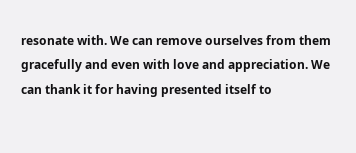resonate with. We can remove ourselves from them gracefully and even with love and appreciation. We can thank it for having presented itself to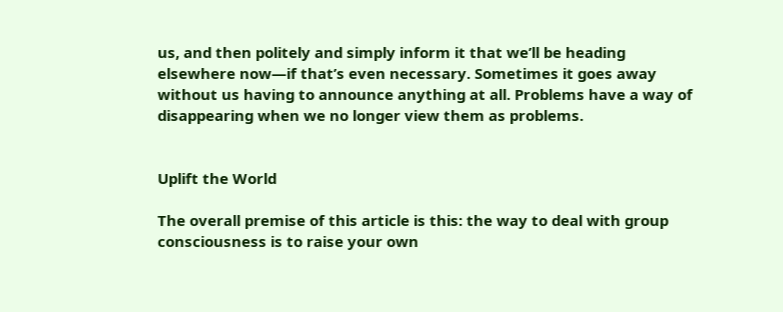us, and then politely and simply inform it that we’ll be heading elsewhere now—if that’s even necessary. Sometimes it goes away without us having to announce anything at all. Problems have a way of disappearing when we no longer view them as problems.


Uplift the World

The overall premise of this article is this: the way to deal with group consciousness is to raise your own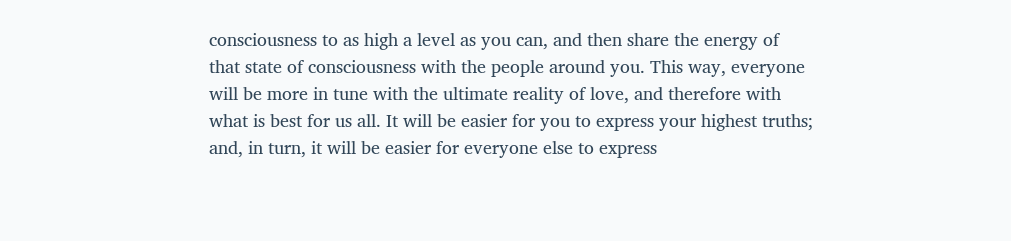consciousness to as high a level as you can, and then share the energy of that state of consciousness with the people around you. This way, everyone will be more in tune with the ultimate reality of love, and therefore with what is best for us all. It will be easier for you to express your highest truths; and, in turn, it will be easier for everyone else to express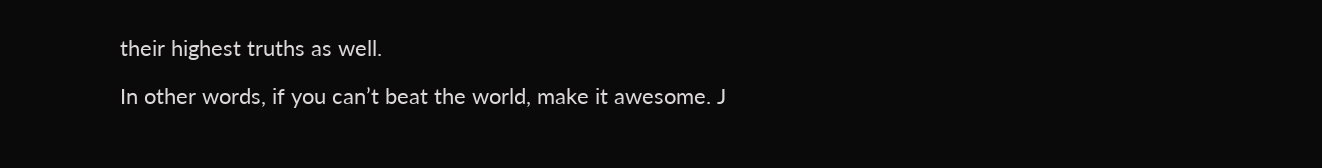their highest truths as well.

In other words, if you can’t beat the world, make it awesome. J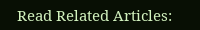Read Related Articles: